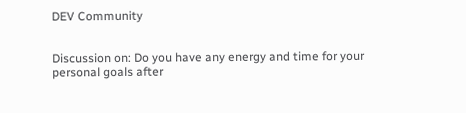DEV Community


Discussion on: Do you have any energy and time for your personal goals after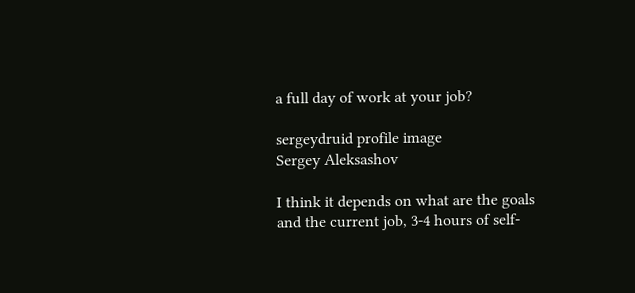a full day of work at your job?

sergeydruid profile image
Sergey Aleksashov

I think it depends on what are the goals and the current job, 3-4 hours of self-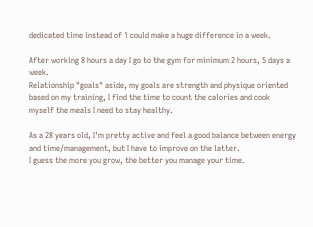dedicated time instead of 1 could make a huge difference in a week.

After working 8 hours a day I go to the gym for minimum 2 hours, 5 days a week.
Relationship "goals" aside, my goals are strength and physique oriented based on my training, I find the time to count the calories and cook myself the meals I need to stay healthy.

As a 28 years old, I'm pretty active and feel a good balance between energy and time/management, but I have to improve on the latter.
I guess the more you grow, the better you manage your time.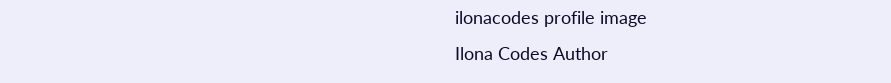ilonacodes profile image
Ilona Codes Author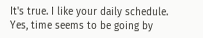It's true. I like your daily schedule.
Yes, time seems to be going by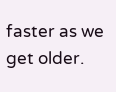faster as we get older.